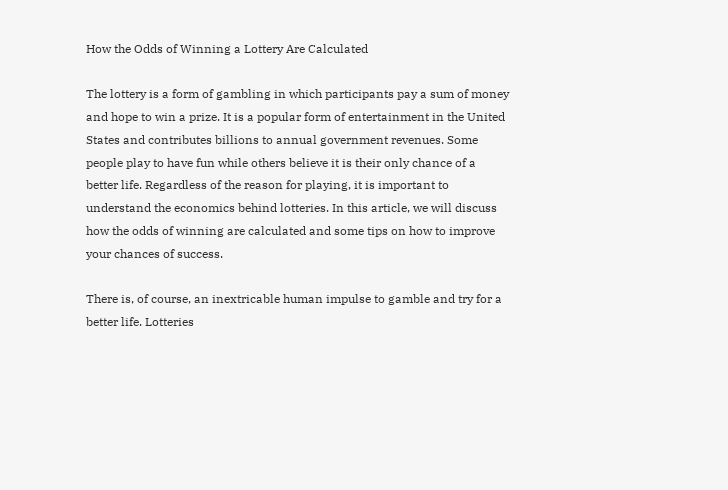How the Odds of Winning a Lottery Are Calculated

The lottery is a form of gambling in which participants pay a sum of money and hope to win a prize. It is a popular form of entertainment in the United States and contributes billions to annual government revenues. Some people play to have fun while others believe it is their only chance of a better life. Regardless of the reason for playing, it is important to understand the economics behind lotteries. In this article, we will discuss how the odds of winning are calculated and some tips on how to improve your chances of success.

There is, of course, an inextricable human impulse to gamble and try for a better life. Lotteries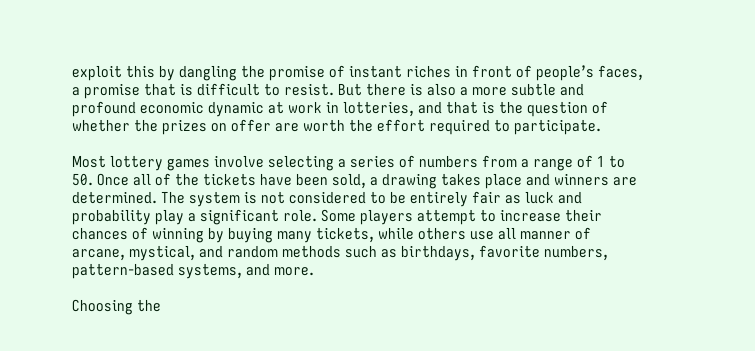exploit this by dangling the promise of instant riches in front of people’s faces, a promise that is difficult to resist. But there is also a more subtle and profound economic dynamic at work in lotteries, and that is the question of whether the prizes on offer are worth the effort required to participate.

Most lottery games involve selecting a series of numbers from a range of 1 to 50. Once all of the tickets have been sold, a drawing takes place and winners are determined. The system is not considered to be entirely fair as luck and probability play a significant role. Some players attempt to increase their chances of winning by buying many tickets, while others use all manner of arcane, mystical, and random methods such as birthdays, favorite numbers, pattern-based systems, and more.

Choosing the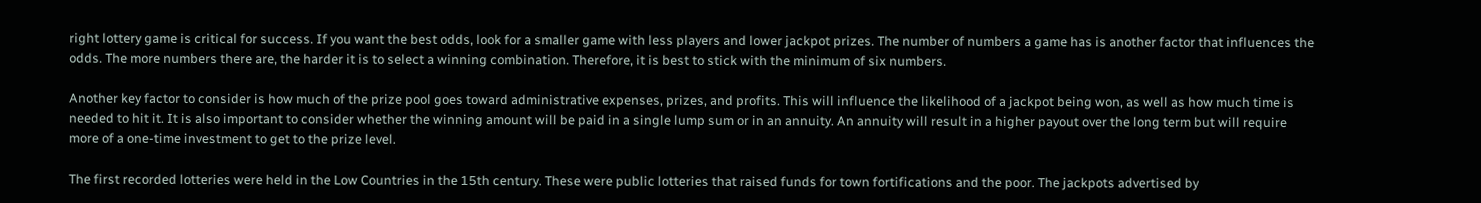right lottery game is critical for success. If you want the best odds, look for a smaller game with less players and lower jackpot prizes. The number of numbers a game has is another factor that influences the odds. The more numbers there are, the harder it is to select a winning combination. Therefore, it is best to stick with the minimum of six numbers.

Another key factor to consider is how much of the prize pool goes toward administrative expenses, prizes, and profits. This will influence the likelihood of a jackpot being won, as well as how much time is needed to hit it. It is also important to consider whether the winning amount will be paid in a single lump sum or in an annuity. An annuity will result in a higher payout over the long term but will require more of a one-time investment to get to the prize level.

The first recorded lotteries were held in the Low Countries in the 15th century. These were public lotteries that raised funds for town fortifications and the poor. The jackpots advertised by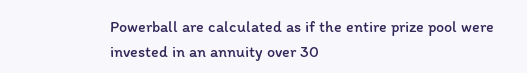Powerball are calculated as if the entire prize pool were invested in an annuity over 30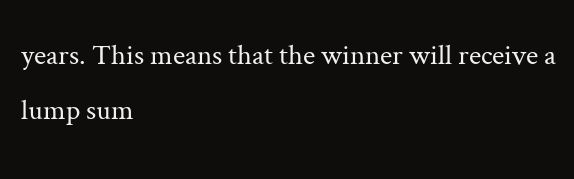years. This means that the winner will receive a lump sum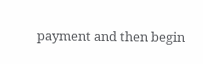payment and then begin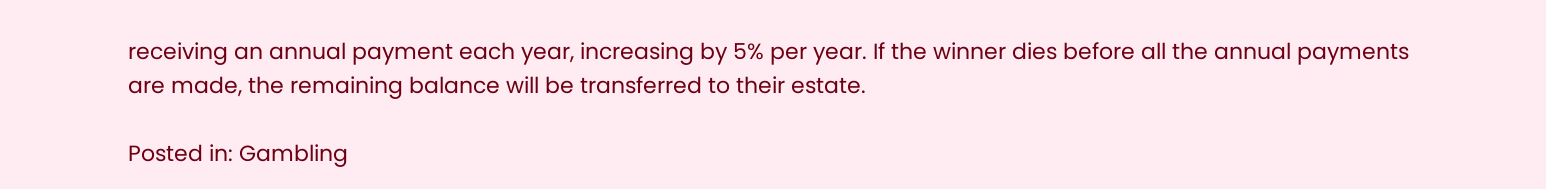receiving an annual payment each year, increasing by 5% per year. If the winner dies before all the annual payments are made, the remaining balance will be transferred to their estate.

Posted in: Gambling